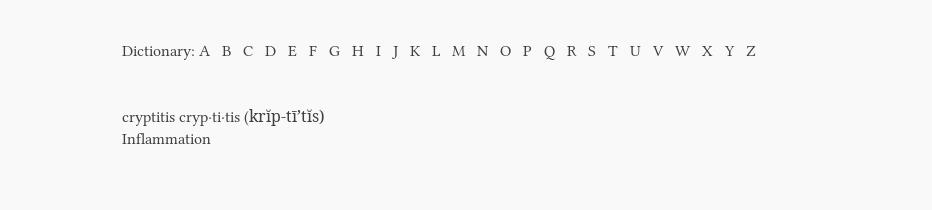Dictionary: A   B   C   D   E   F   G   H   I   J   K   L   M   N   O   P   Q   R   S   T   U   V   W   X   Y   Z


cryptitis cryp·ti·tis (krĭp-tī’tĭs)
Inflammation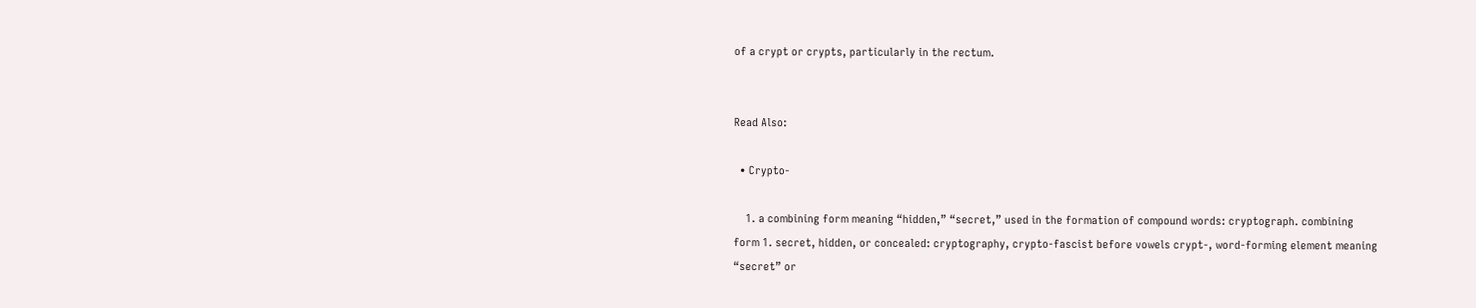of a crypt or crypts, particularly in the rectum.


Read Also:

  • Crypto-

    1. a combining form meaning “hidden,” “secret,” used in the formation of compound words: cryptograph. combining form 1. secret, hidden, or concealed: cryptography, crypto-fascist before vowels crypt-, word-forming element meaning “secret” or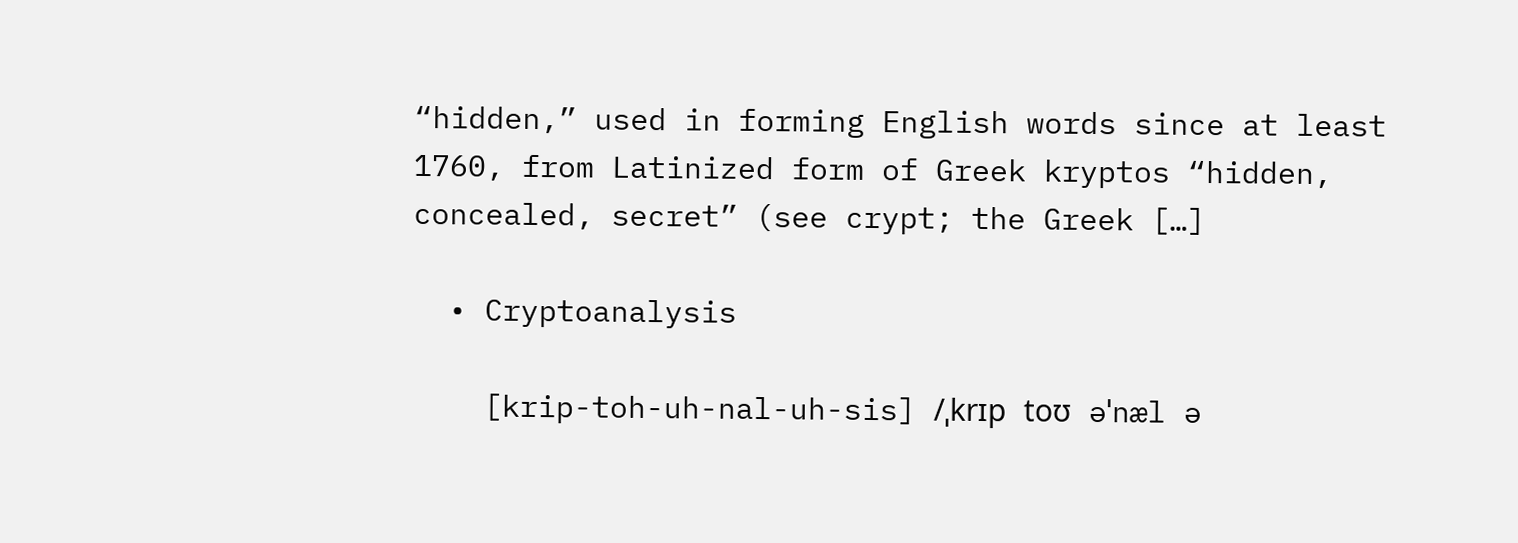“hidden,” used in forming English words since at least 1760, from Latinized form of Greek kryptos “hidden, concealed, secret” (see crypt; the Greek […]

  • Cryptoanalysis

    [krip-toh-uh-nal-uh-sis] /ˌkrɪp toʊ əˈnæl ə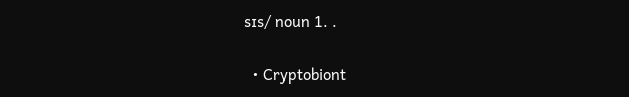sɪs/ noun 1. .

  • Cryptobiont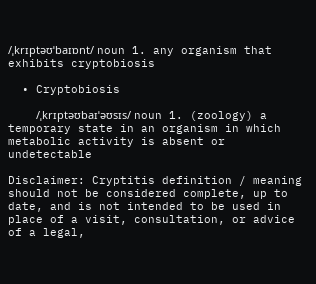/ˌkrɪptəʊˈbaɪɒnt/ noun 1. any organism that exhibits cryptobiosis

  • Cryptobiosis

    /ˌkrɪptəʊbaɪˈəʊsɪs/ noun 1. (zoology) a temporary state in an organism in which metabolic activity is absent or undetectable

Disclaimer: Cryptitis definition / meaning should not be considered complete, up to date, and is not intended to be used in place of a visit, consultation, or advice of a legal,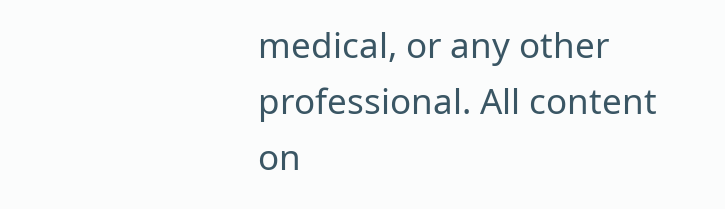medical, or any other professional. All content on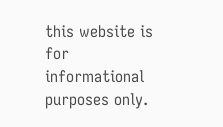this website is for informational purposes only.